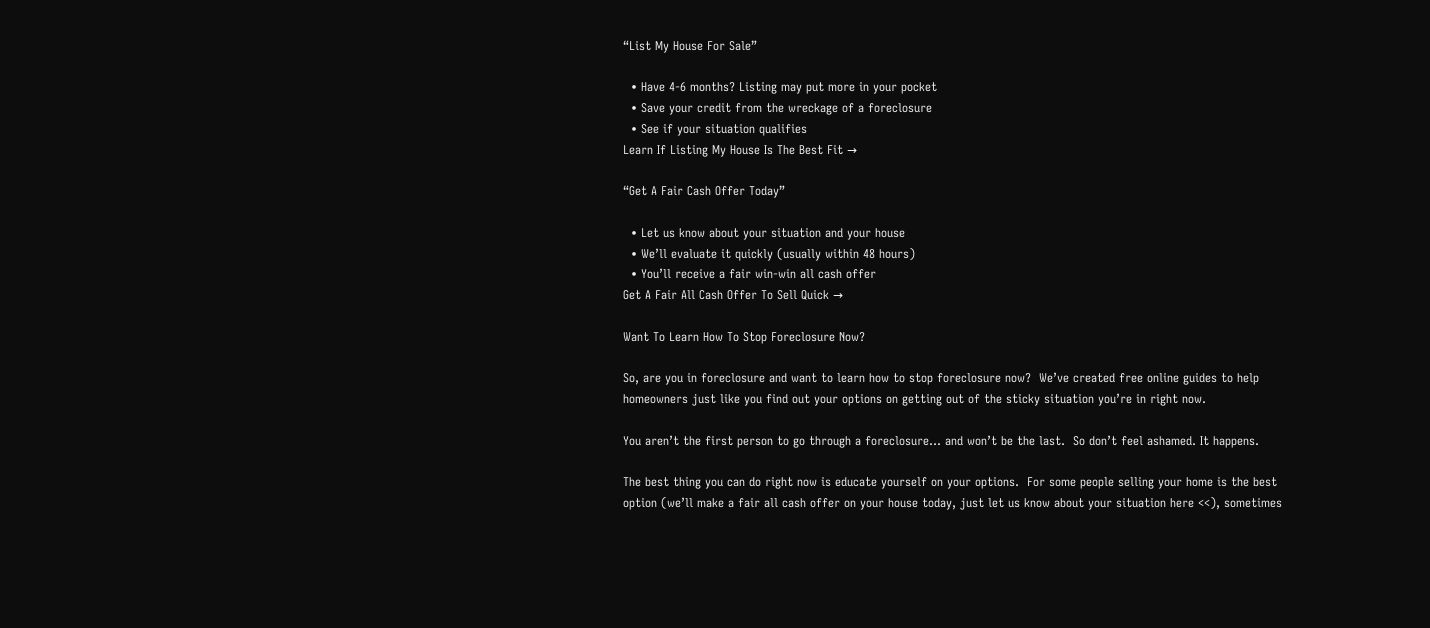“List My House For Sale”

  • Have 4-6 months? Listing may put more in your pocket
  • Save your credit from the wreckage of a foreclosure
  • See if your situation qualifies
Learn If Listing My House Is The Best Fit →

“Get A Fair Cash Offer Today”

  • Let us know about your situation and your house
  • We’ll evaluate it quickly (usually within 48 hours)
  • You’ll receive a fair win-win all cash offer
Get A Fair All Cash Offer To Sell Quick →

Want To Learn How To Stop Foreclosure Now?

So, are you in foreclosure and want to learn how to stop foreclosure now?  We’ve created free online guides to help homeowners just like you find out your options on getting out of the sticky situation you’re in right now.

You aren’t the first person to go through a foreclosure… and won’t be the last.  So don’t feel ashamed. It happens.

The best thing you can do right now is educate yourself on your options.  For some people selling your home is the best option (we’ll make a fair all cash offer on your house today, just let us know about your situation here <<), sometimes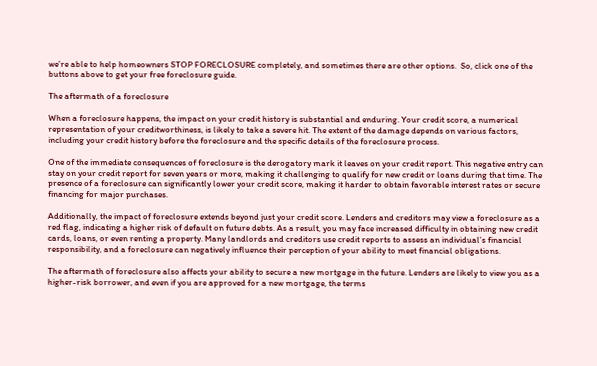we’re able to help homeowners STOP FORECLOSURE completely, and sometimes there are other options.  So, click one of the buttons above to get your free foreclosure guide.

The aftermath of a foreclosure

When a foreclosure happens, the impact on your credit history is substantial and enduring. Your credit score, a numerical representation of your creditworthiness, is likely to take a severe hit. The extent of the damage depends on various factors, including your credit history before the foreclosure and the specific details of the foreclosure process.

One of the immediate consequences of foreclosure is the derogatory mark it leaves on your credit report. This negative entry can stay on your credit report for seven years or more, making it challenging to qualify for new credit or loans during that time. The presence of a foreclosure can significantly lower your credit score, making it harder to obtain favorable interest rates or secure financing for major purchases.

Additionally, the impact of foreclosure extends beyond just your credit score. Lenders and creditors may view a foreclosure as a red flag, indicating a higher risk of default on future debts. As a result, you may face increased difficulty in obtaining new credit cards, loans, or even renting a property. Many landlords and creditors use credit reports to assess an individual’s financial responsibility, and a foreclosure can negatively influence their perception of your ability to meet financial obligations.

The aftermath of foreclosure also affects your ability to secure a new mortgage in the future. Lenders are likely to view you as a higher-risk borrower, and even if you are approved for a new mortgage, the terms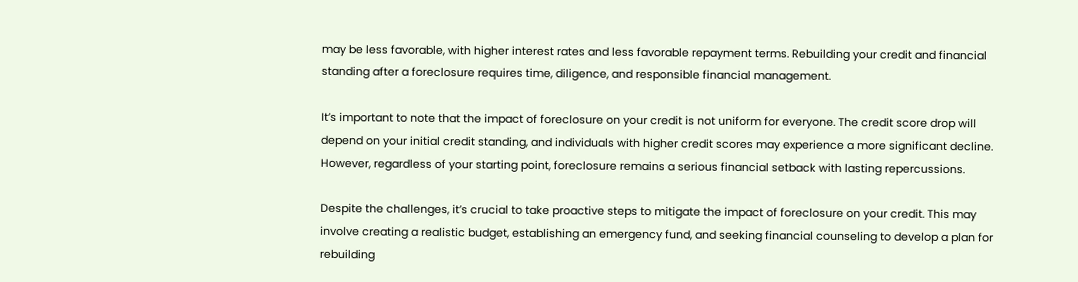may be less favorable, with higher interest rates and less favorable repayment terms. Rebuilding your credit and financial standing after a foreclosure requires time, diligence, and responsible financial management.

It’s important to note that the impact of foreclosure on your credit is not uniform for everyone. The credit score drop will depend on your initial credit standing, and individuals with higher credit scores may experience a more significant decline. However, regardless of your starting point, foreclosure remains a serious financial setback with lasting repercussions.

Despite the challenges, it’s crucial to take proactive steps to mitigate the impact of foreclosure on your credit. This may involve creating a realistic budget, establishing an emergency fund, and seeking financial counseling to develop a plan for rebuilding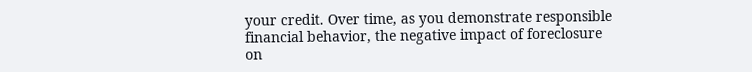your credit. Over time, as you demonstrate responsible financial behavior, the negative impact of foreclosure on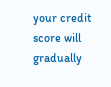your credit score will gradually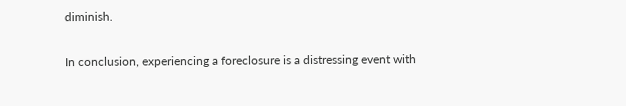diminish.

In conclusion, experiencing a foreclosure is a distressing event with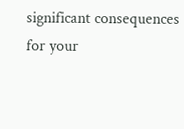significant consequences for your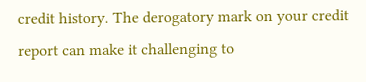credit history. The derogatory mark on your credit report can make it challenging to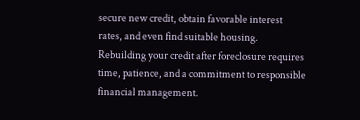secure new credit, obtain favorable interest rates, and even find suitable housing. Rebuilding your credit after foreclosure requires time, patience, and a commitment to responsible financial management.